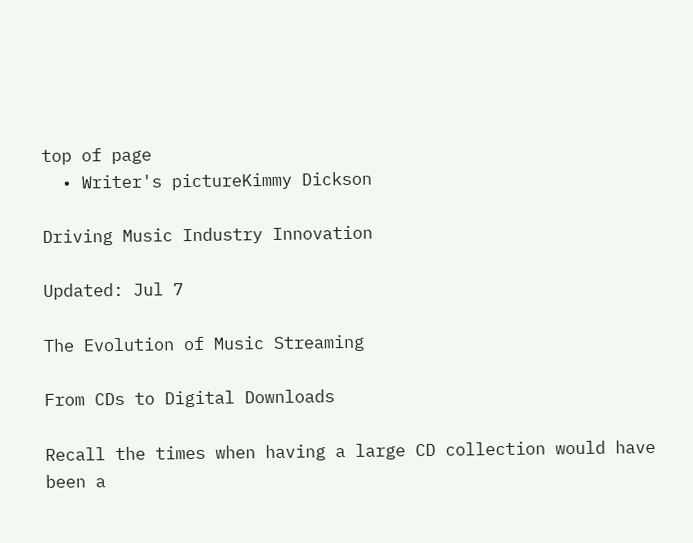top of page
  • Writer's pictureKimmy Dickson

Driving Music Industry Innovation

Updated: Jul 7

The Evolution of Music Streaming

From CDs to Digital Downloads

Recall the times when having a large CD collection would have been a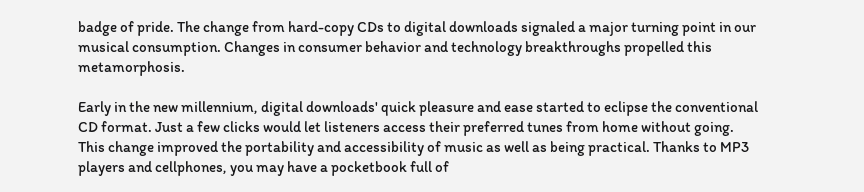badge of pride. The change from hard-copy CDs to digital downloads signaled a major turning point in our musical consumption. Changes in consumer behavior and technology breakthroughs propelled this metamorphosis.

Early in the new millennium, digital downloads' quick pleasure and ease started to eclipse the conventional CD format. Just a few clicks would let listeners access their preferred tunes from home without going. This change improved the portability and accessibility of music as well as being practical. Thanks to MP3 players and cellphones, you may have a pocketbook full of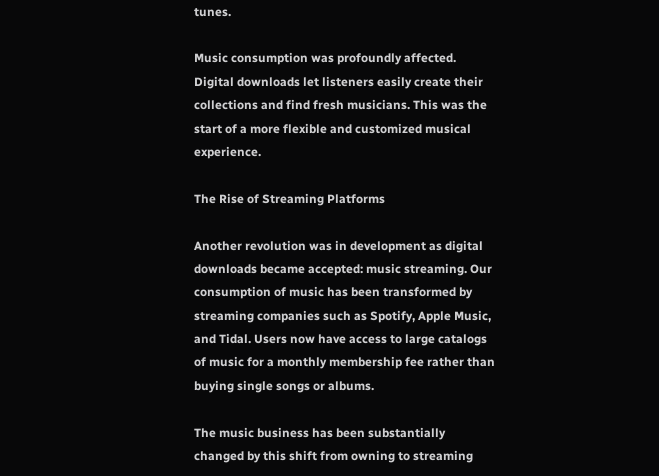tunes.

Music consumption was profoundly affected. Digital downloads let listeners easily create their collections and find fresh musicians. This was the start of a more flexible and customized musical experience.

The Rise of Streaming Platforms

Another revolution was in development as digital downloads became accepted: music streaming. Our consumption of music has been transformed by streaming companies such as Spotify, Apple Music, and Tidal. Users now have access to large catalogs of music for a monthly membership fee rather than buying single songs or albums.

The music business has been substantially changed by this shift from owning to streaming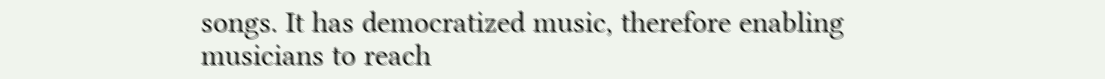songs. It has democratized music, therefore enabling musicians to reach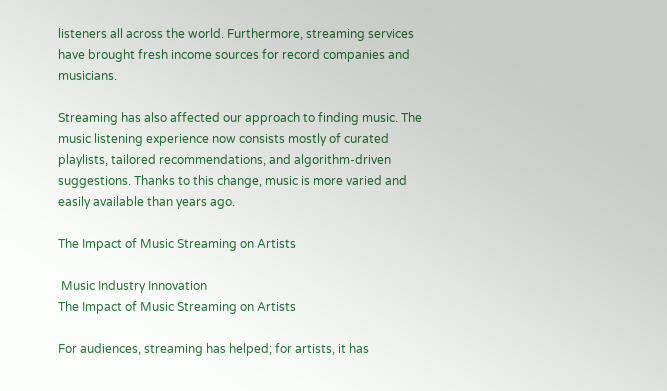listeners all across the world. Furthermore, streaming services have brought fresh income sources for record companies and musicians.

Streaming has also affected our approach to finding music. The music listening experience now consists mostly of curated playlists, tailored recommendations, and algorithm-driven suggestions. Thanks to this change, music is more varied and easily available than years ago.

The Impact of Music Streaming on Artists

 Music Industry Innovation
The Impact of Music Streaming on Artists

For audiences, streaming has helped; for artists, it has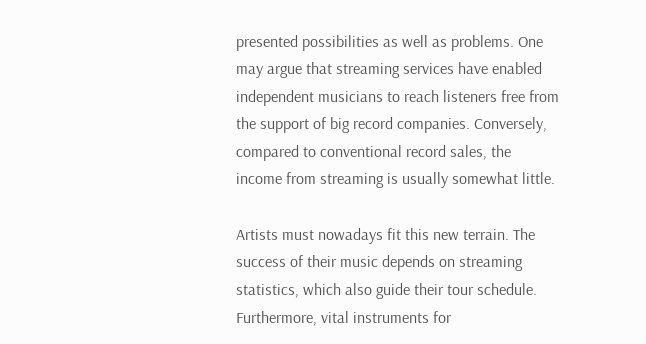presented possibilities as well as problems. One may argue that streaming services have enabled independent musicians to reach listeners free from the support of big record companies. Conversely, compared to conventional record sales, the income from streaming is usually somewhat little.

Artists must nowadays fit this new terrain. The success of their music depends on streaming statistics, which also guide their tour schedule. Furthermore, vital instruments for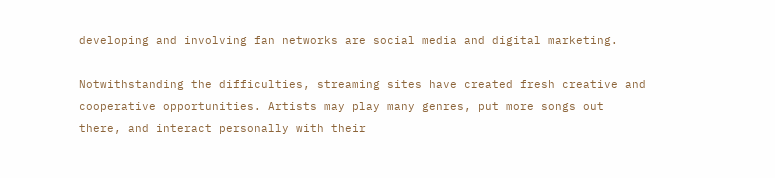developing and involving fan networks are social media and digital marketing.

Notwithstanding the difficulties, streaming sites have created fresh creative and cooperative opportunities. Artists may play many genres, put more songs out there, and interact personally with their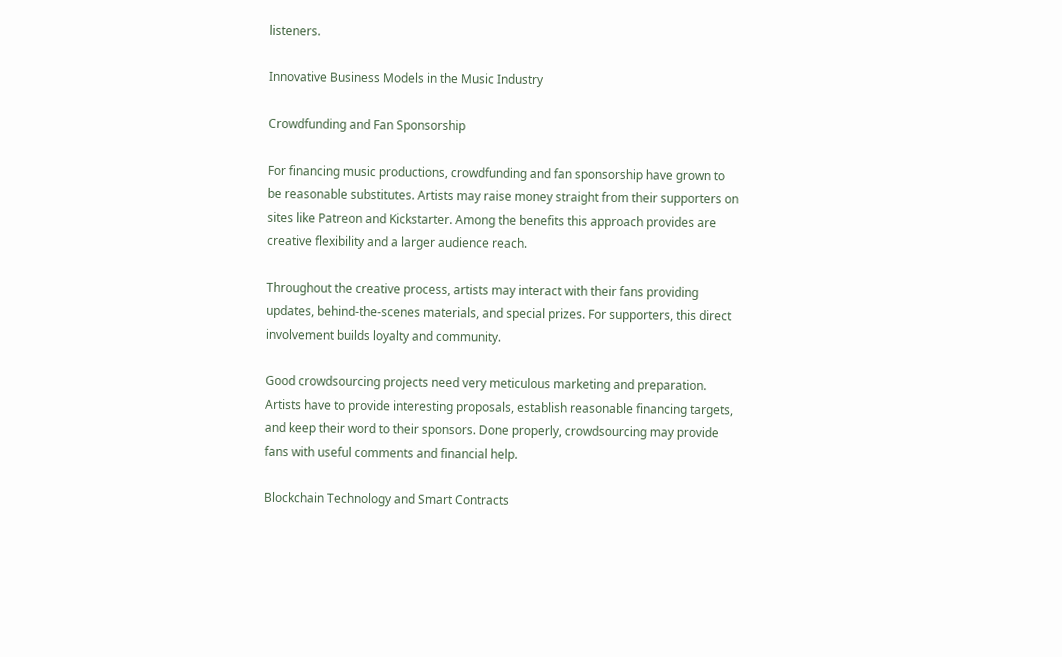listeners.

Innovative Business Models in the Music Industry

Crowdfunding and Fan Sponsorship

For financing music productions, crowdfunding and fan sponsorship have grown to be reasonable substitutes. Artists may raise money straight from their supporters on sites like Patreon and Kickstarter. Among the benefits this approach provides are creative flexibility and a larger audience reach.

Throughout the creative process, artists may interact with their fans providing updates, behind-the-scenes materials, and special prizes. For supporters, this direct involvement builds loyalty and community.

Good crowdsourcing projects need very meticulous marketing and preparation. Artists have to provide interesting proposals, establish reasonable financing targets, and keep their word to their sponsors. Done properly, crowdsourcing may provide fans with useful comments and financial help.

Blockchain Technology and Smart Contracts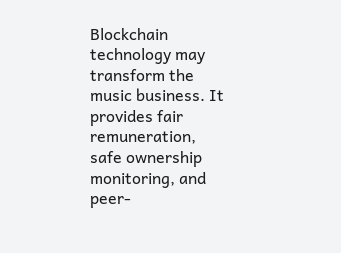Blockchain technology may transform the music business. It provides fair remuneration, safe ownership monitoring, and peer-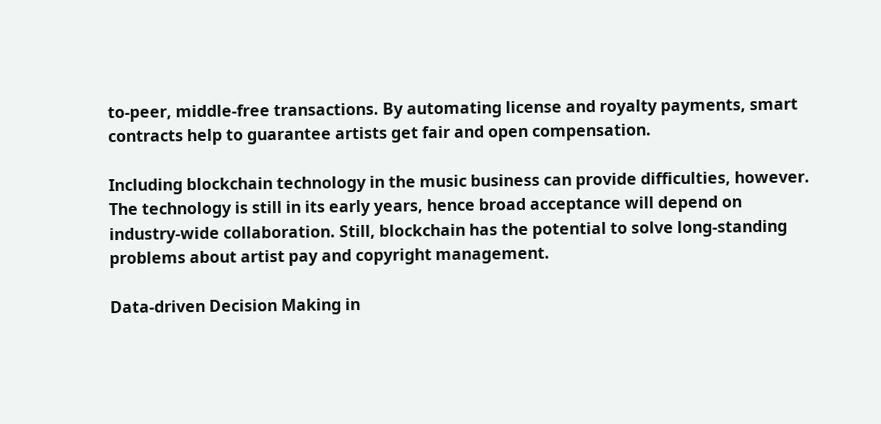to-peer, middle-free transactions. By automating license and royalty payments, smart contracts help to guarantee artists get fair and open compensation.

Including blockchain technology in the music business can provide difficulties, however. The technology is still in its early years, hence broad acceptance will depend on industry-wide collaboration. Still, blockchain has the potential to solve long-standing problems about artist pay and copyright management.

Data-driven Decision Making in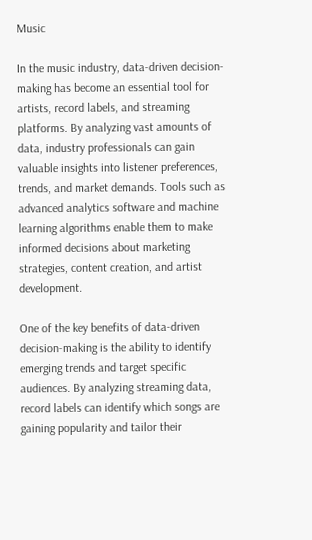Music

In the music industry, data-driven decision-making has become an essential tool for artists, record labels, and streaming platforms. By analyzing vast amounts of data, industry professionals can gain valuable insights into listener preferences, trends, and market demands. Tools such as advanced analytics software and machine learning algorithms enable them to make informed decisions about marketing strategies, content creation, and artist development.

One of the key benefits of data-driven decision-making is the ability to identify emerging trends and target specific audiences. By analyzing streaming data, record labels can identify which songs are gaining popularity and tailor their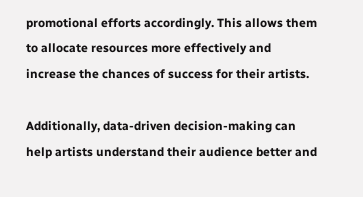promotional efforts accordingly. This allows them to allocate resources more effectively and increase the chances of success for their artists.

Additionally, data-driven decision-making can help artists understand their audience better and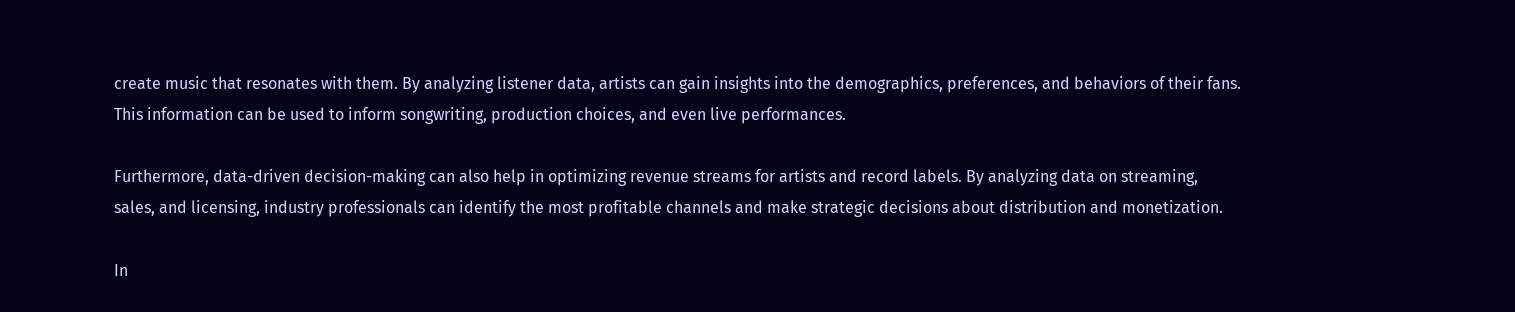create music that resonates with them. By analyzing listener data, artists can gain insights into the demographics, preferences, and behaviors of their fans. This information can be used to inform songwriting, production choices, and even live performances.

Furthermore, data-driven decision-making can also help in optimizing revenue streams for artists and record labels. By analyzing data on streaming, sales, and licensing, industry professionals can identify the most profitable channels and make strategic decisions about distribution and monetization.

In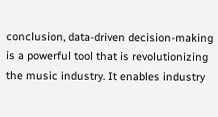conclusion, data-driven decision-making is a powerful tool that is revolutionizing the music industry. It enables industry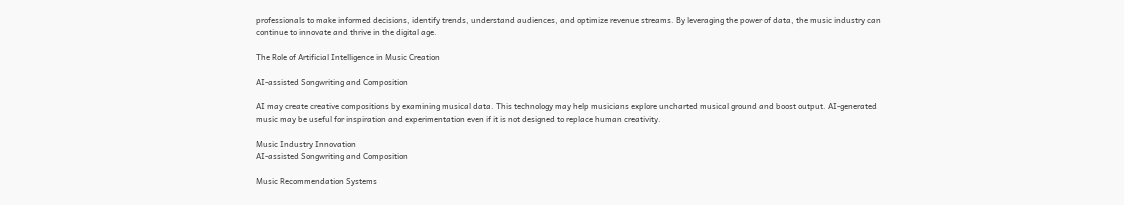professionals to make informed decisions, identify trends, understand audiences, and optimize revenue streams. By leveraging the power of data, the music industry can continue to innovate and thrive in the digital age.

The Role of Artificial Intelligence in Music Creation

AI-assisted Songwriting and Composition

AI may create creative compositions by examining musical data. This technology may help musicians explore uncharted musical ground and boost output. AI-generated music may be useful for inspiration and experimentation even if it is not designed to replace human creativity.

Music Industry Innovation
AI-assisted Songwriting and Composition

Music Recommendation Systems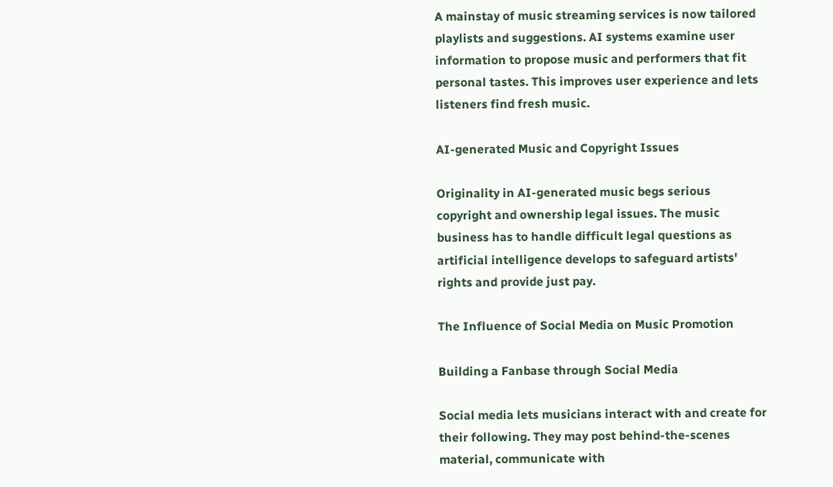A mainstay of music streaming services is now tailored playlists and suggestions. AI systems examine user information to propose music and performers that fit personal tastes. This improves user experience and lets listeners find fresh music.

AI-generated Music and Copyright Issues

Originality in AI-generated music begs serious copyright and ownership legal issues. The music business has to handle difficult legal questions as artificial intelligence develops to safeguard artists' rights and provide just pay.

The Influence of Social Media on Music Promotion

Building a Fanbase through Social Media

Social media lets musicians interact with and create for their following. They may post behind-the-scenes material, communicate with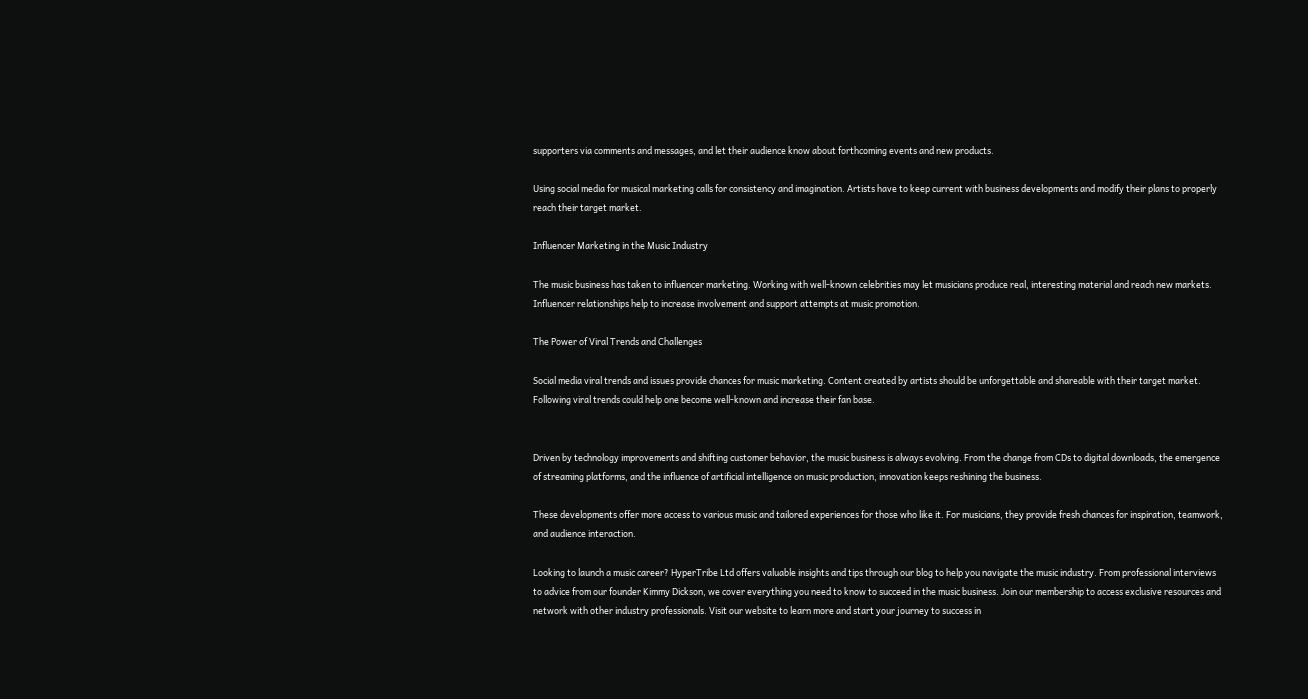supporters via comments and messages, and let their audience know about forthcoming events and new products.

Using social media for musical marketing calls for consistency and imagination. Artists have to keep current with business developments and modify their plans to properly reach their target market.

Influencer Marketing in the Music Industry

The music business has taken to influencer marketing. Working with well-known celebrities may let musicians produce real, interesting material and reach new markets. Influencer relationships help to increase involvement and support attempts at music promotion.

The Power of Viral Trends and Challenges

Social media viral trends and issues provide chances for music marketing. Content created by artists should be unforgettable and shareable with their target market. Following viral trends could help one become well-known and increase their fan base.


Driven by technology improvements and shifting customer behavior, the music business is always evolving. From the change from CDs to digital downloads, the emergence of streaming platforms, and the influence of artificial intelligence on music production, innovation keeps reshining the business.

These developments offer more access to various music and tailored experiences for those who like it. For musicians, they provide fresh chances for inspiration, teamwork, and audience interaction.

Looking to launch a music career? HyperTribe Ltd offers valuable insights and tips through our blog to help you navigate the music industry. From professional interviews to advice from our founder Kimmy Dickson, we cover everything you need to know to succeed in the music business. Join our membership to access exclusive resources and network with other industry professionals. Visit our website to learn more and start your journey to success in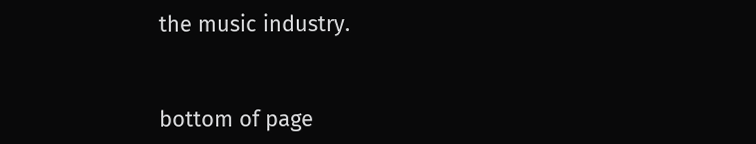the music industry.


bottom of page